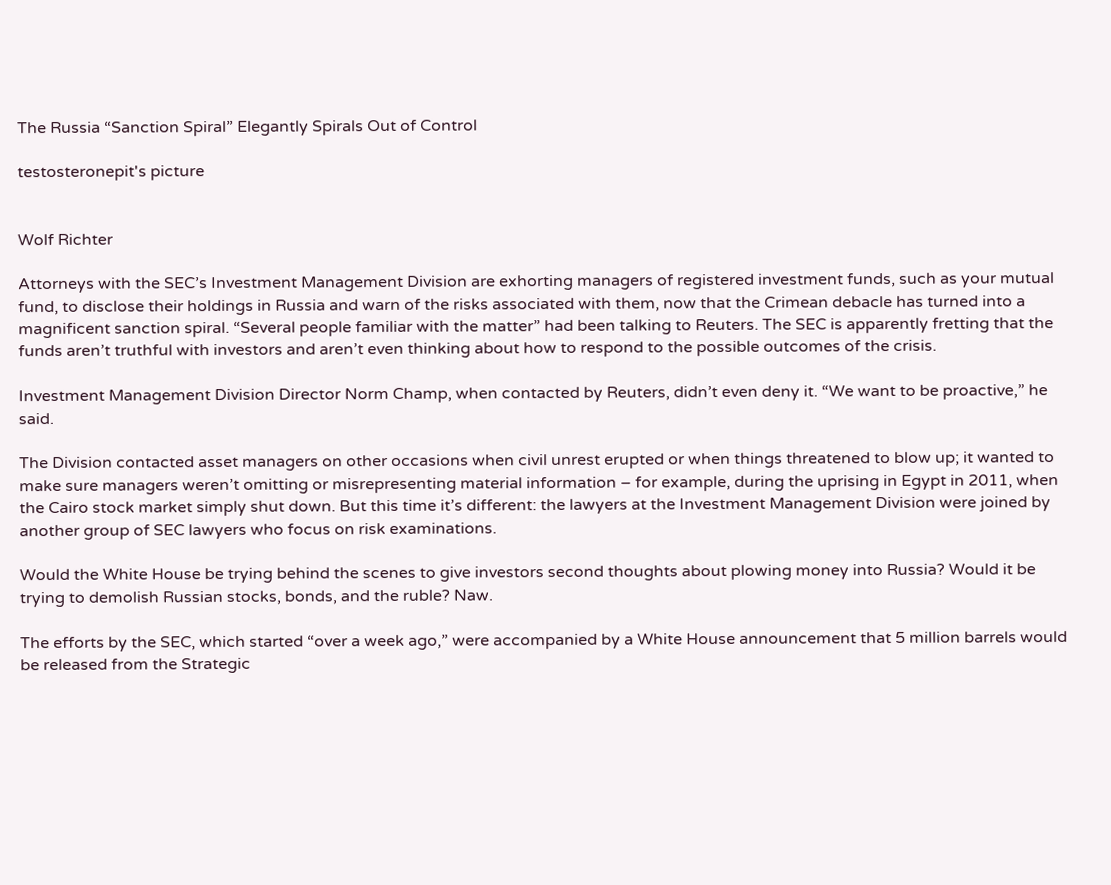The Russia “Sanction Spiral” Elegantly Spirals Out of Control

testosteronepit's picture


Wolf Richter

Attorneys with the SEC’s Investment Management Division are exhorting managers of registered investment funds, such as your mutual fund, to disclose their holdings in Russia and warn of the risks associated with them, now that the Crimean debacle has turned into a magnificent sanction spiral. “Several people familiar with the matter” had been talking to Reuters. The SEC is apparently fretting that the funds aren’t truthful with investors and aren’t even thinking about how to respond to the possible outcomes of the crisis.

Investment Management Division Director Norm Champ, when contacted by Reuters, didn’t even deny it. “We want to be proactive,” he said.

The Division contacted asset managers on other occasions when civil unrest erupted or when things threatened to blow up; it wanted to make sure managers weren’t omitting or misrepresenting material information – for example, during the uprising in Egypt in 2011, when the Cairo stock market simply shut down. But this time it’s different: the lawyers at the Investment Management Division were joined by another group of SEC lawyers who focus on risk examinations.

Would the White House be trying behind the scenes to give investors second thoughts about plowing money into Russia? Would it be trying to demolish Russian stocks, bonds, and the ruble? Naw.

The efforts by the SEC, which started “over a week ago,” were accompanied by a White House announcement that 5 million barrels would be released from the Strategic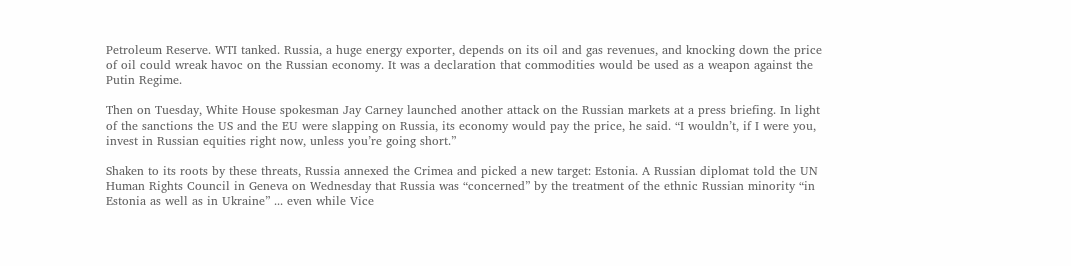Petroleum Reserve. WTI tanked. Russia, a huge energy exporter, depends on its oil and gas revenues, and knocking down the price of oil could wreak havoc on the Russian economy. It was a declaration that commodities would be used as a weapon against the Putin Regime.

Then on Tuesday, White House spokesman Jay Carney launched another attack on the Russian markets at a press briefing. In light of the sanctions the US and the EU were slapping on Russia, its economy would pay the price, he said. “I wouldn’t, if I were you, invest in Russian equities right now, unless you’re going short.”

Shaken to its roots by these threats, Russia annexed the Crimea and picked a new target: Estonia. A Russian diplomat told the UN Human Rights Council in Geneva on Wednesday that Russia was “concerned” by the treatment of the ethnic Russian minority “in Estonia as well as in Ukraine” ... even while Vice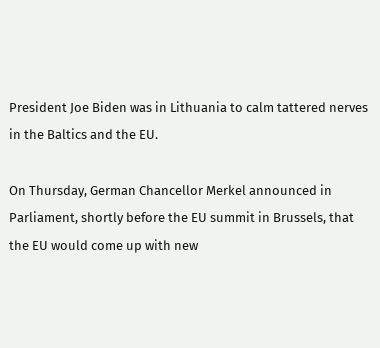President Joe Biden was in Lithuania to calm tattered nerves in the Baltics and the EU.

On Thursday, German Chancellor Merkel announced in Parliament, shortly before the EU summit in Brussels, that the EU would come up with new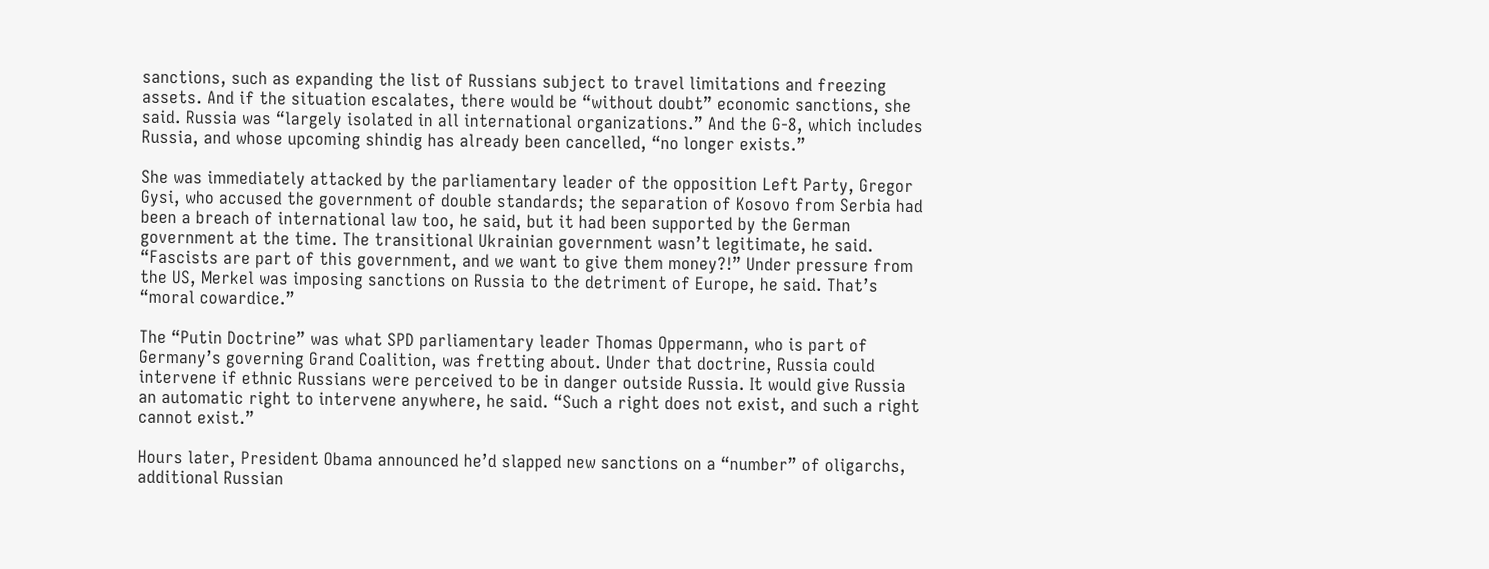sanctions, such as expanding the list of Russians subject to travel limitations and freezing assets. And if the situation escalates, there would be “without doubt” economic sanctions, she said. Russia was “largely isolated in all international organizations.” And the G-8, which includes Russia, and whose upcoming shindig has already been cancelled, “no longer exists.”

She was immediately attacked by the parliamentary leader of the opposition Left Party, Gregor Gysi, who accused the government of double standards; the separation of Kosovo from Serbia had been a breach of international law too, he said, but it had been supported by the German government at the time. The transitional Ukrainian government wasn’t legitimate, he said. “Fascists are part of this government, and we want to give them money?!” Under pressure from the US, Merkel was imposing sanctions on Russia to the detriment of Europe, he said. That’s “moral cowardice.”

The “Putin Doctrine” was what SPD parliamentary leader Thomas Oppermann, who is part of Germany’s governing Grand Coalition, was fretting about. Under that doctrine, Russia could intervene if ethnic Russians were perceived to be in danger outside Russia. It would give Russia an automatic right to intervene anywhere, he said. “Such a right does not exist, and such a right cannot exist.”

Hours later, President Obama announced he’d slapped new sanctions on a “number” of oligarchs, additional Russian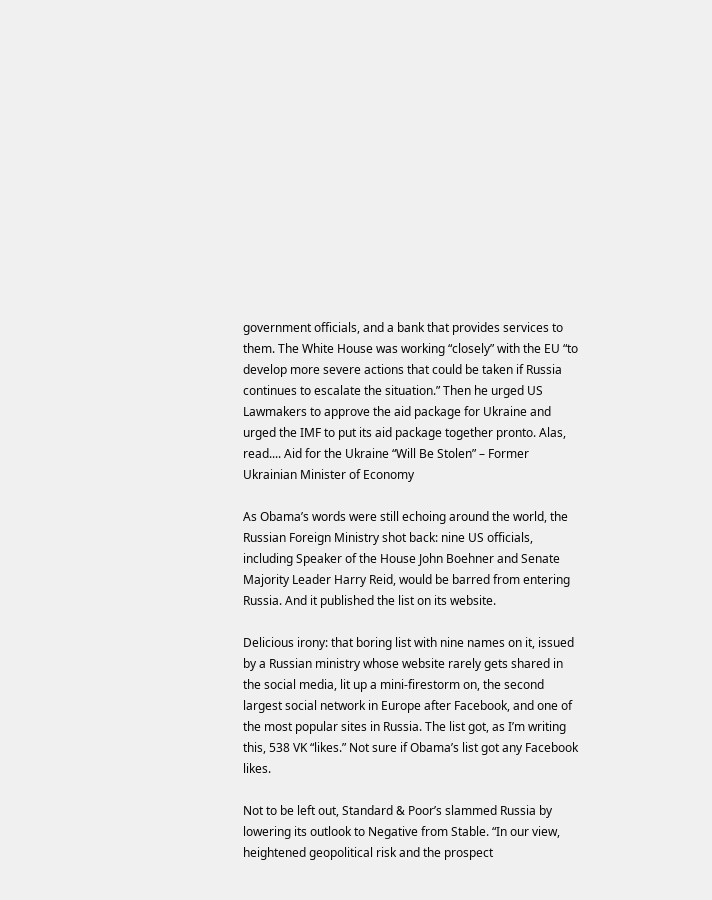government officials, and a bank that provides services to them. The White House was working “closely” with the EU “to develop more severe actions that could be taken if Russia continues to escalate the situation.” Then he urged US Lawmakers to approve the aid package for Ukraine and urged the IMF to put its aid package together pronto. Alas, read.... Aid for the Ukraine “Will Be Stolen” – Former Ukrainian Minister of Economy

As Obama’s words were still echoing around the world, the Russian Foreign Ministry shot back: nine US officials, including Speaker of the House John Boehner and Senate Majority Leader Harry Reid, would be barred from entering Russia. And it published the list on its website.

Delicious irony: that boring list with nine names on it, issued by a Russian ministry whose website rarely gets shared in the social media, lit up a mini-firestorm on, the second largest social network in Europe after Facebook, and one of the most popular sites in Russia. The list got, as I’m writing this, 538 VK “likes.” Not sure if Obama’s list got any Facebook likes.

Not to be left out, Standard & Poor’s slammed Russia by lowering its outlook to Negative from Stable. “In our view, heightened geopolitical risk and the prospect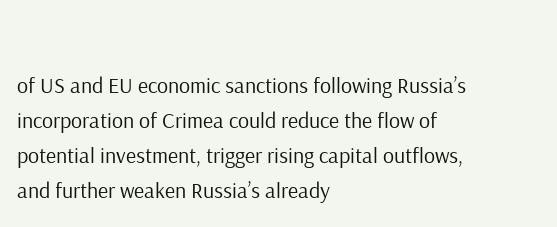of US and EU economic sanctions following Russia’s incorporation of Crimea could reduce the flow of potential investment, trigger rising capital outflows, and further weaken Russia’s already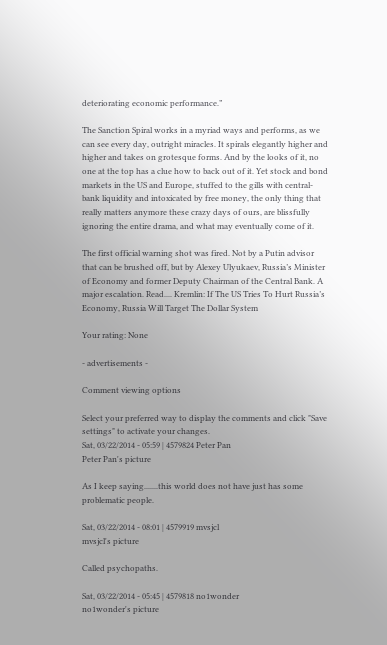deteriorating economic performance.”

The Sanction Spiral works in a myriad ways and performs, as we can see every day, outright miracles. It spirals elegantly higher and higher and takes on grotesque forms. And by the looks of it, no one at the top has a clue how to back out of it. Yet stock and bond markets in the US and Europe, stuffed to the gills with central-bank liquidity and intoxicated by free money, the only thing that really matters anymore these crazy days of ours, are blissfully ignoring the entire drama, and what may eventually come of it.

The first official warning shot was fired. Not by a Putin advisor that can be brushed off, but by Alexey Ulyukaev, Russia’s Minister of Economy and former Deputy Chairman of the Central Bank. A major escalation. Read.... Kremlin: If The US Tries To Hurt Russia’s Economy, Russia Will Target The Dollar System

Your rating: None

- advertisements -

Comment viewing options

Select your preferred way to display the comments and click "Save settings" to activate your changes.
Sat, 03/22/2014 - 05:59 | 4579824 Peter Pan
Peter Pan's picture

As I keep saying.......this world does not have just has some problematic people.

Sat, 03/22/2014 - 08:01 | 4579919 mvsjcl
mvsjcl's picture

Called psychopaths.

Sat, 03/22/2014 - 05:45 | 4579818 no1wonder
no1wonder's picture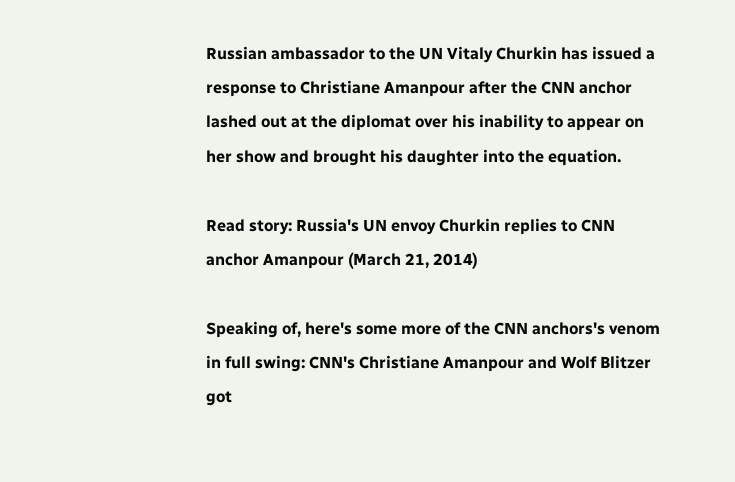Russian ambassador to the UN Vitaly Churkin has issued a response to Christiane Amanpour after the CNN anchor lashed out at the diplomat over his inability to appear on her show and brought his daughter into the equation.

Read story: Russia's UN envoy Churkin replies to CNN anchor Amanpour (March 21, 2014)

Speaking of, here's some more of the CNN anchors's venom in full swing: CNN's Christiane Amanpour and Wolf Blitzer got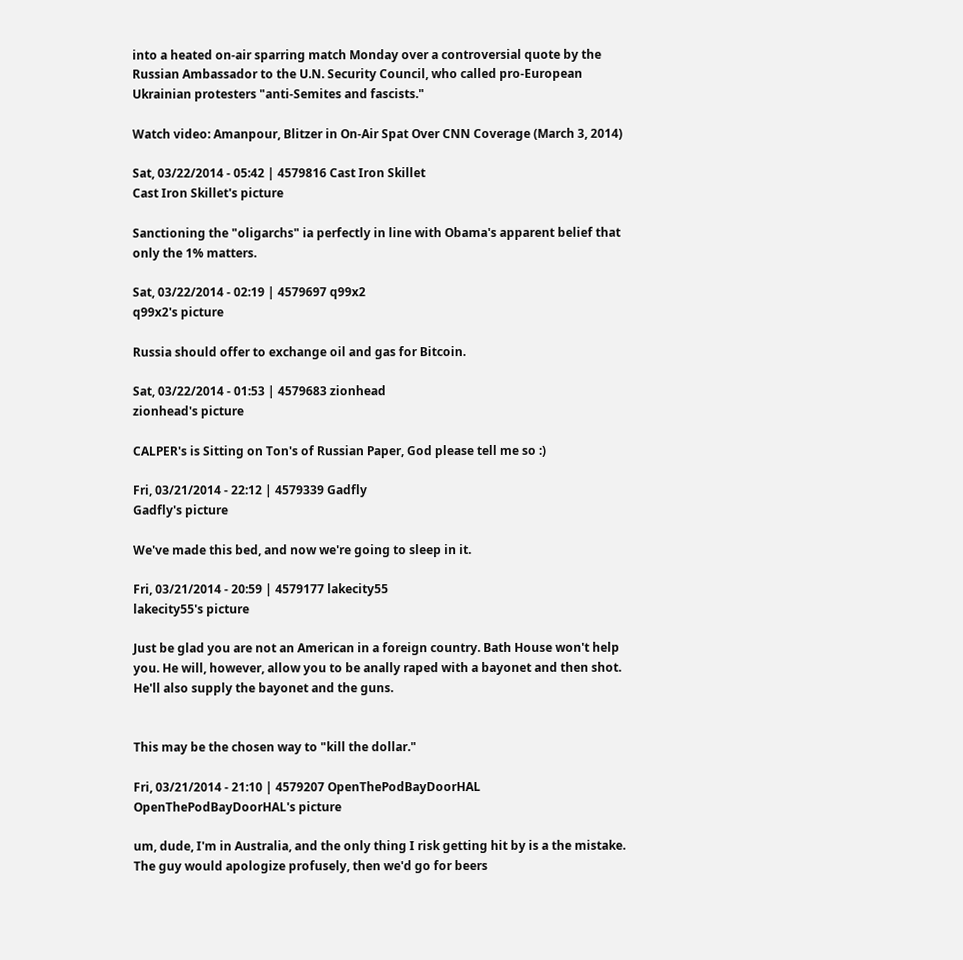into a heated on-air sparring match Monday over a controversial quote by the Russian Ambassador to the U.N. Security Council, who called pro-European Ukrainian protesters "anti-Semites and fascists."

Watch video: Amanpour, Blitzer in On-Air Spat Over CNN Coverage (March 3, 2014)

Sat, 03/22/2014 - 05:42 | 4579816 Cast Iron Skillet
Cast Iron Skillet's picture

Sanctioning the "oligarchs" ia perfectly in line with Obama's apparent belief that only the 1% matters.

Sat, 03/22/2014 - 02:19 | 4579697 q99x2
q99x2's picture

Russia should offer to exchange oil and gas for Bitcoin.

Sat, 03/22/2014 - 01:53 | 4579683 zionhead
zionhead's picture

CALPER's is Sitting on Ton's of Russian Paper, God please tell me so :)

Fri, 03/21/2014 - 22:12 | 4579339 Gadfly
Gadfly's picture

We've made this bed, and now we're going to sleep in it.

Fri, 03/21/2014 - 20:59 | 4579177 lakecity55
lakecity55's picture

Just be glad you are not an American in a foreign country. Bath House won't help you. He will, however, allow you to be anally raped with a bayonet and then shot. He'll also supply the bayonet and the guns.


This may be the chosen way to "kill the dollar."

Fri, 03/21/2014 - 21:10 | 4579207 OpenThePodBayDoorHAL
OpenThePodBayDoorHAL's picture

um, dude, I'm in Australia, and the only thing I risk getting hit by is a the mistake. The guy would apologize profusely, then we'd go for beers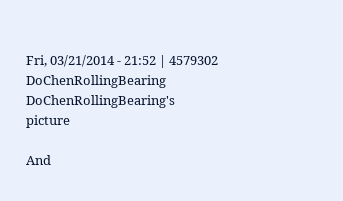Fri, 03/21/2014 - 21:52 | 4579302 DoChenRollingBearing
DoChenRollingBearing's picture

And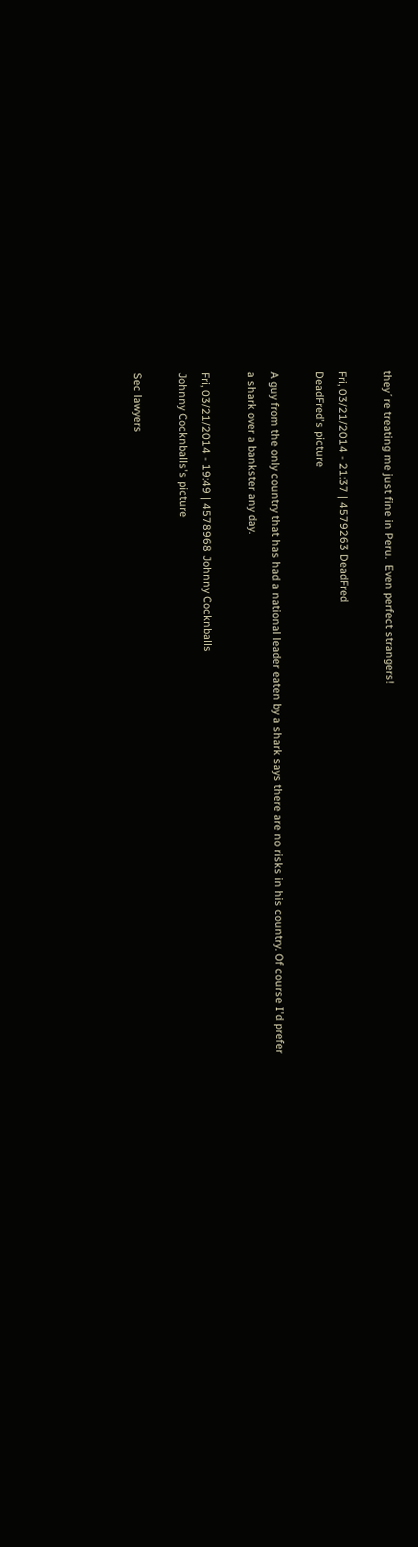they´re treating me just fine in Peru.  Even perfect strangers!

Fri, 03/21/2014 - 21:37 | 4579263 DeadFred
DeadFred's picture

A guy from the only country that has had a national leader eaten by a shark says there are no risks in his country. Of course I'd prefer a shark over a bankster any day.

Fri, 03/21/2014 - 19:49 | 4578968 Johnny Cocknballs
Johnny Cocknballs's picture

Sec lawyers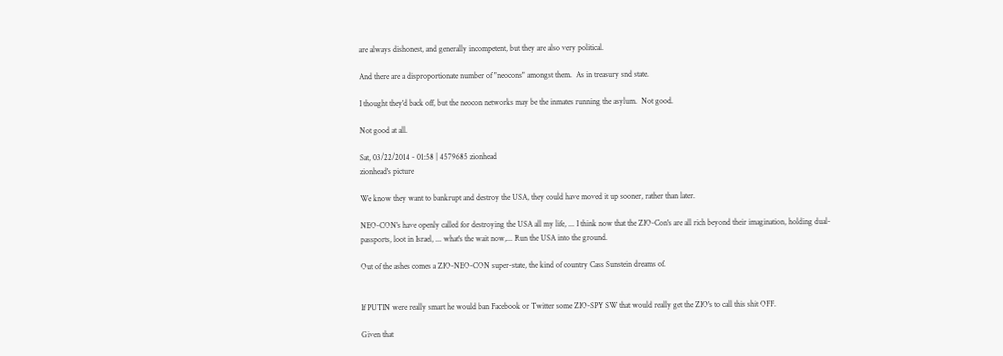are always dishonest, and generally incompetent, but they are also very political.

And there are a disproportionate number of "neocons" amongst them.  As in treasury snd state.

I thought they'd back off, but the neocon networks may be the inmates running the asylum.  Not good.

Not good at all.

Sat, 03/22/2014 - 01:58 | 4579685 zionhead
zionhead's picture

We know they want to bankrupt and destroy the USA, they could have moved it up sooner, rather than later.

NEO-CON's have openly called for destroying the USA all my life, ... I think now that the ZIO-Con's are all rich beyond their imagination, holding dual-passports, loot in Israel, ... what's the wait now,... Run the USA into the ground.

Out of the ashes comes a ZIO-NEO-CON super-state, the kind of country Cass Sunstein dreams of.


If PUTIN were really smart he would ban Facebook or Twitter some ZIO-SPY SW that would really get the ZIO's to call this shit OFF.

Given that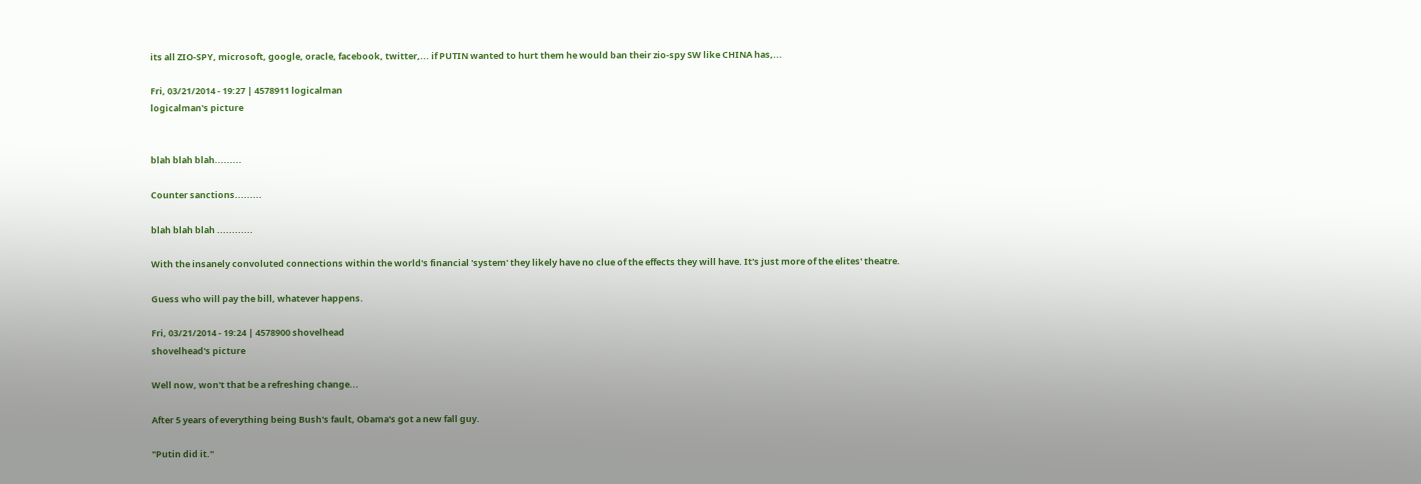its all ZIO-SPY, microsoft, google, oracle, facebook, twitter,... if PUTIN wanted to hurt them he would ban their zio-spy SW like CHINA has,...

Fri, 03/21/2014 - 19:27 | 4578911 logicalman
logicalman's picture


blah blah blah.........

Counter sanctions.........

blah blah blah ............

With the insanely convoluted connections within the world's financial 'system' they likely have no clue of the effects they will have. It's just more of the elites' theatre.

Guess who will pay the bill, whatever happens.

Fri, 03/21/2014 - 19:24 | 4578900 shovelhead
shovelhead's picture

Well now, won't that be a refreshing change...

After 5 years of everything being Bush's fault, Obama's got a new fall guy.

"Putin did it."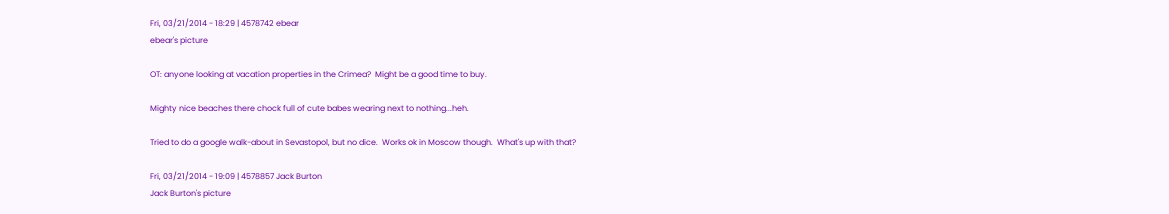Fri, 03/21/2014 - 18:29 | 4578742 ebear
ebear's picture

OT: anyone looking at vacation properties in the Crimea?  Might be a good time to buy.

Mighty nice beaches there chock full of cute babes wearing next to nothing...heh.

Tried to do a google walk-about in Sevastopol, but no dice.  Works ok in Moscow though.  What's up with that?

Fri, 03/21/2014 - 19:09 | 4578857 Jack Burton
Jack Burton's picture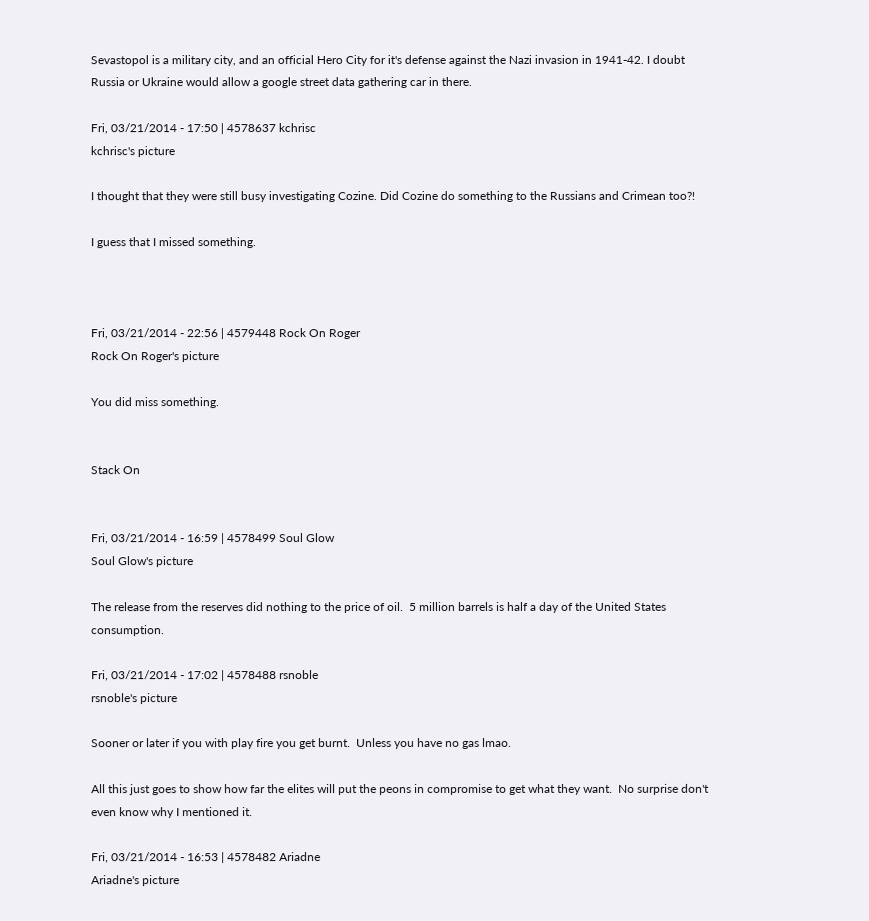Sevastopol is a military city, and an official Hero City for it's defense against the Nazi invasion in 1941-42. I doubt Russia or Ukraine would allow a google street data gathering car in there.

Fri, 03/21/2014 - 17:50 | 4578637 kchrisc
kchrisc's picture

I thought that they were still busy investigating Cozine. Did Cozine do something to the Russians and Crimean too?!

I guess that I missed something.



Fri, 03/21/2014 - 22:56 | 4579448 Rock On Roger
Rock On Roger's picture

You did miss something.


Stack On


Fri, 03/21/2014 - 16:59 | 4578499 Soul Glow
Soul Glow's picture

The release from the reserves did nothing to the price of oil.  5 million barrels is half a day of the United States consumption.

Fri, 03/21/2014 - 17:02 | 4578488 rsnoble
rsnoble's picture

Sooner or later if you with play fire you get burnt.  Unless you have no gas lmao.

All this just goes to show how far the elites will put the peons in compromise to get what they want.  No surprise don't even know why I mentioned it.

Fri, 03/21/2014 - 16:53 | 4578482 Ariadne
Ariadne's picture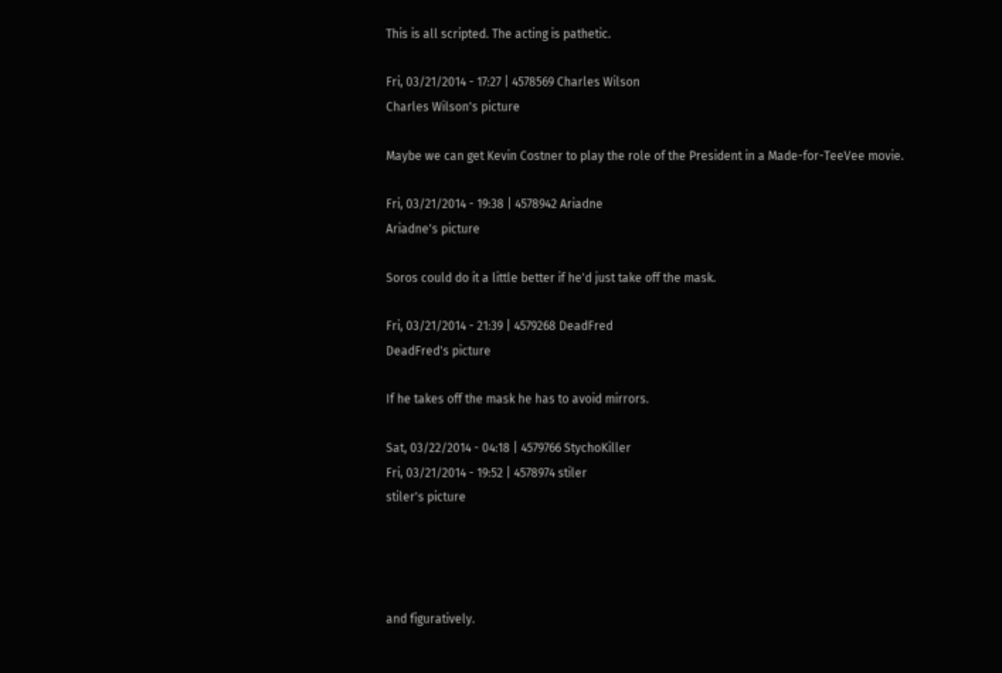This is all scripted. The acting is pathetic.

Fri, 03/21/2014 - 17:27 | 4578569 Charles Wilson
Charles Wilson's picture

Maybe we can get Kevin Costner to play the role of the President in a Made-for-TeeVee movie.

Fri, 03/21/2014 - 19:38 | 4578942 Ariadne
Ariadne's picture

Soros could do it a little better if he'd just take off the mask.

Fri, 03/21/2014 - 21:39 | 4579268 DeadFred
DeadFred's picture

If he takes off the mask he has to avoid mirrors.

Sat, 03/22/2014 - 04:18 | 4579766 StychoKiller
Fri, 03/21/2014 - 19:52 | 4578974 stiler
stiler's picture




and figuratively.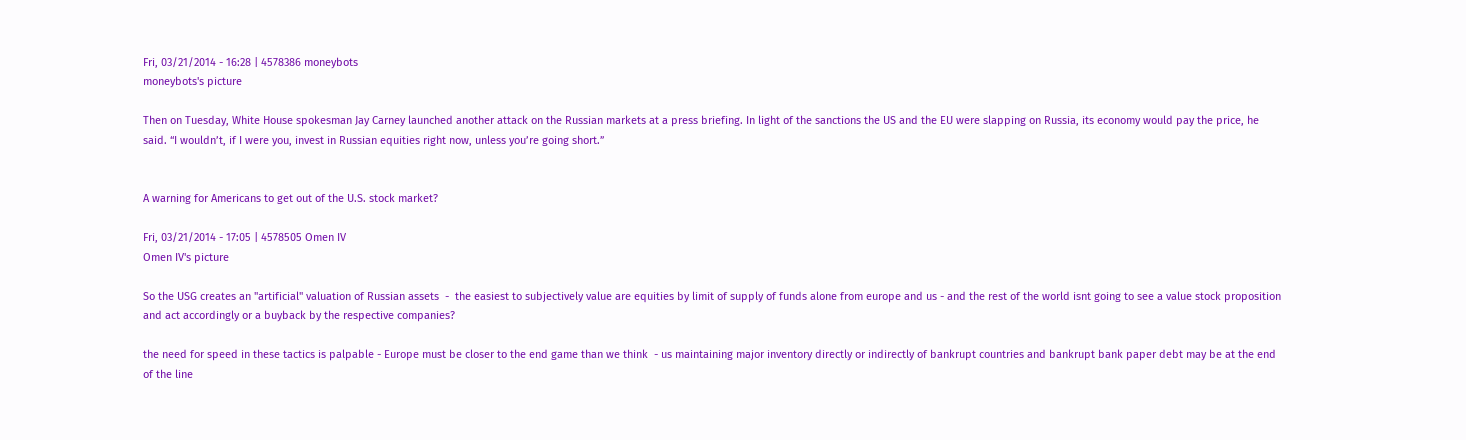Fri, 03/21/2014 - 16:28 | 4578386 moneybots
moneybots's picture

Then on Tuesday, White House spokesman Jay Carney launched another attack on the Russian markets at a press briefing. In light of the sanctions the US and the EU were slapping on Russia, its economy would pay the price, he said. “I wouldn’t, if I were you, invest in Russian equities right now, unless you’re going short.”


A warning for Americans to get out of the U.S. stock market?

Fri, 03/21/2014 - 17:05 | 4578505 Omen IV
Omen IV's picture

So the USG creates an "artificial" valuation of Russian assets  -  the easiest to subjectively value are equities by limit of supply of funds alone from europe and us - and the rest of the world isnt going to see a value stock proposition and act accordingly or a buyback by the respective companies?

the need for speed in these tactics is palpable - Europe must be closer to the end game than we think  - us maintaining major inventory directly or indirectly of bankrupt countries and bankrupt bank paper debt may be at the end of the line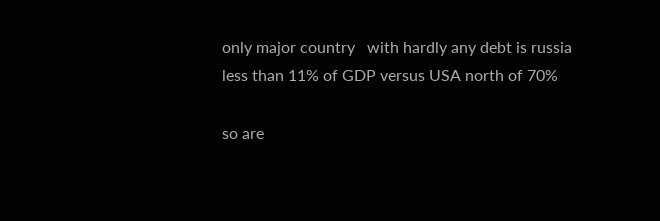only major country   with hardly any debt is russia less than 11% of GDP versus USA north of 70%

so are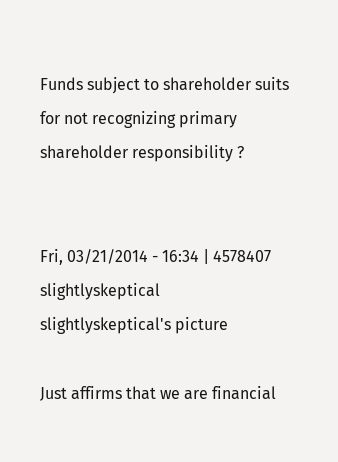Funds subject to shareholder suits for not recognizing primary shareholder responsibility ?


Fri, 03/21/2014 - 16:34 | 4578407 slightlyskeptical
slightlyskeptical's picture

Just affirms that we are financial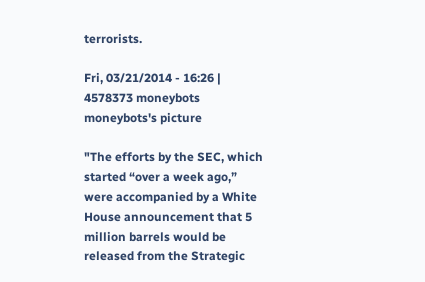terrorists.

Fri, 03/21/2014 - 16:26 | 4578373 moneybots
moneybots's picture

"The efforts by the SEC, which started “over a week ago,” were accompanied by a White House announcement that 5 million barrels would be released from the Strategic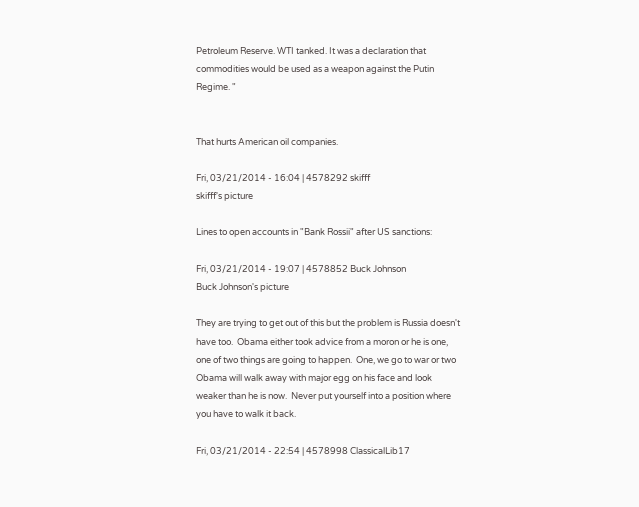Petroleum Reserve. WTI tanked. It was a declaration that commodities would be used as a weapon against the Putin Regime. "


That hurts American oil companies.

Fri, 03/21/2014 - 16:04 | 4578292 skifff
skifff's picture

Lines to open accounts in "Bank Rossii" after US sanctions:

Fri, 03/21/2014 - 19:07 | 4578852 Buck Johnson
Buck Johnson's picture

They are trying to get out of this but the problem is Russia doesn't have too.  Obama either took advice from a moron or he is one, one of two things are going to happen.  One, we go to war or two Obama will walk away with major egg on his face and look weaker than he is now.  Never put yourself into a position where you have to walk it back.

Fri, 03/21/2014 - 22:54 | 4578998 ClassicalLib17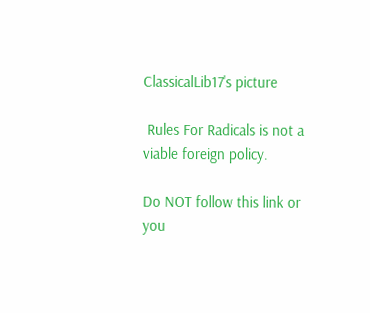ClassicalLib17's picture

 Rules For Radicals is not a viable foreign policy.

Do NOT follow this link or you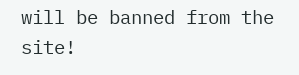will be banned from the site!